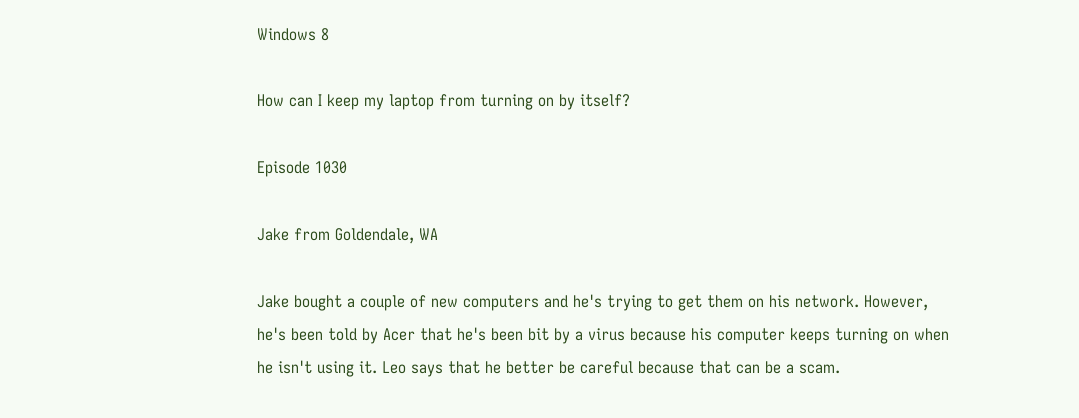Windows 8

How can I keep my laptop from turning on by itself?

Episode 1030

Jake from Goldendale, WA

Jake bought a couple of new computers and he's trying to get them on his network. However, he's been told by Acer that he's been bit by a virus because his computer keeps turning on when he isn't using it. Leo says that he better be careful because that can be a scam.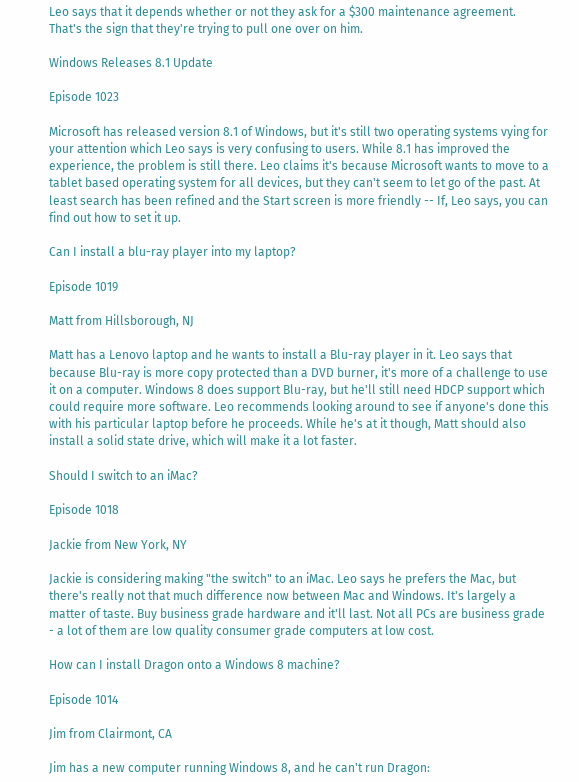Leo says that it depends whether or not they ask for a $300 maintenance agreement. That's the sign that they're trying to pull one over on him.

Windows Releases 8.1 Update

Episode 1023

Microsoft has released version 8.1 of Windows, but it's still two operating systems vying for your attention which Leo says is very confusing to users. While 8.1 has improved the experience, the problem is still there. Leo claims it's because Microsoft wants to move to a tablet based operating system for all devices, but they can't seem to let go of the past. At least search has been refined and the Start screen is more friendly -- If, Leo says, you can find out how to set it up.

Can I install a blu-ray player into my laptop?

Episode 1019

Matt from Hillsborough, NJ

Matt has a Lenovo laptop and he wants to install a Blu-ray player in it. Leo says that because Blu-ray is more copy protected than a DVD burner, it's more of a challenge to use it on a computer. Windows 8 does support Blu-ray, but he'll still need HDCP support which could require more software. Leo recommends looking around to see if anyone's done this with his particular laptop before he proceeds. While he's at it though, Matt should also install a solid state drive, which will make it a lot faster.

Should I switch to an iMac?

Episode 1018

Jackie from New York, NY

Jackie is considering making "the switch" to an iMac. Leo says he prefers the Mac, but there's really not that much difference now between Mac and Windows. It's largely a matter of taste. Buy business grade hardware and it'll last. Not all PCs are business grade - a lot of them are low quality consumer grade computers at low cost.

How can I install Dragon onto a Windows 8 machine?

Episode 1014

Jim from Clairmont, CA

Jim has a new computer running Windows 8, and he can't run Dragon: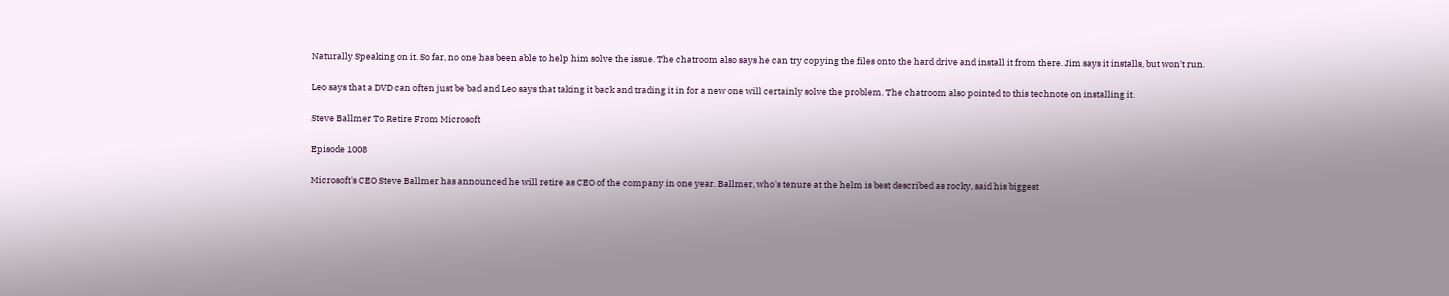Naturally Speaking on it. So far, no one has been able to help him solve the issue. The chatroom also says he can try copying the files onto the hard drive and install it from there. Jim says it installs, but won't run.

Leo says that a DVD can often just be bad and Leo says that taking it back and trading it in for a new one will certainly solve the problem. The chatroom also pointed to this technote on installing it.

Steve Ballmer To Retire From Microsoft

Episode 1008

Microsoft's CEO Steve Ballmer has announced he will retire as CEO of the company in one year. Ballmer, who's tenure at the helm is best described as rocky, said his biggest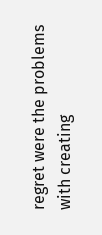regret were the problems with creating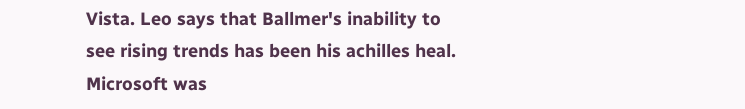Vista. Leo says that Ballmer's inability to see rising trends has been his achilles heal. Microsoft was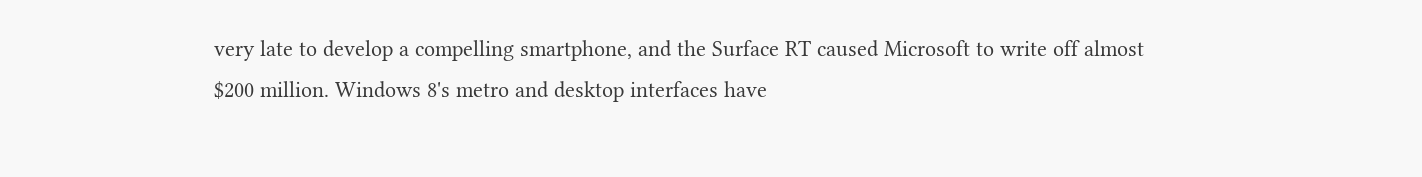very late to develop a compelling smartphone, and the Surface RT caused Microsoft to write off almost $200 million. Windows 8's metro and desktop interfaces have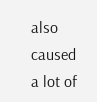also caused a lot of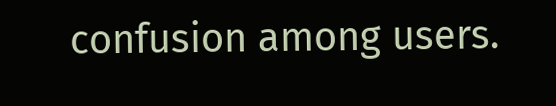confusion among users.